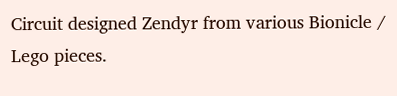Circuit designed Zendyr from various Bionicle / Lego pieces.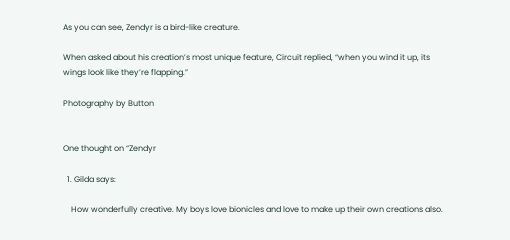As you can see, Zendyr is a bird-like creature.

When asked about his creation’s most unique feature, Circuit replied, “when you wind it up, its wings look like they’re flapping.”

Photography by Button


One thought on “Zendyr

  1. Gilda says:

    How wonderfully creative. My boys love bionicles and love to make up their own creations also.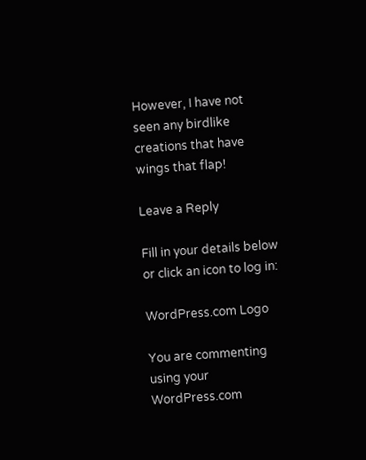However, I have not seen any birdlike creations that have wings that flap!

Leave a Reply

Fill in your details below or click an icon to log in:

WordPress.com Logo

You are commenting using your WordPress.com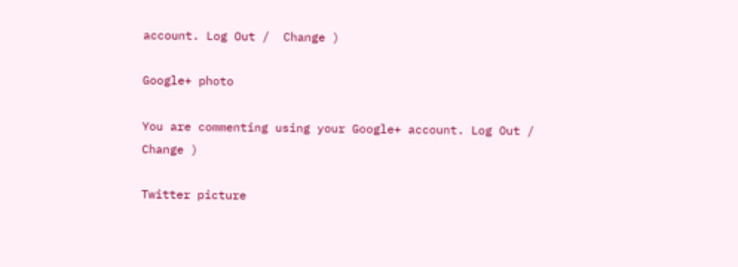account. Log Out /  Change )

Google+ photo

You are commenting using your Google+ account. Log Out /  Change )

Twitter picture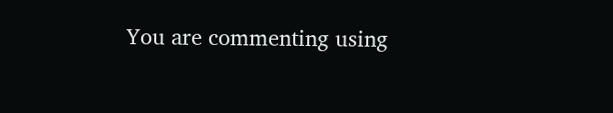You are commenting using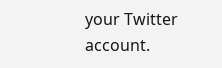your Twitter account.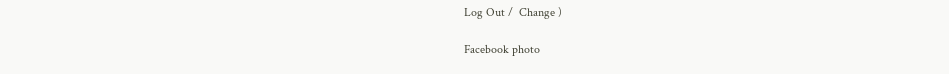Log Out /  Change )

Facebook photo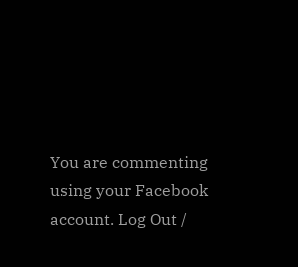You are commenting using your Facebook account. Log Out /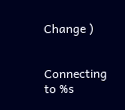Change )


Connecting to %s